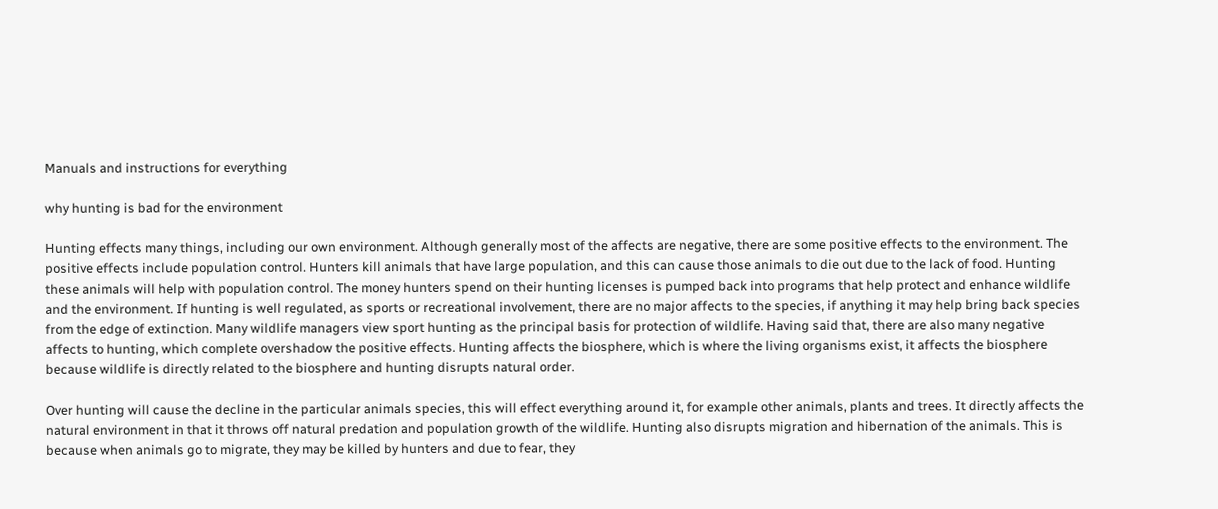Manuals and instructions for everything

why hunting is bad for the environment

Hunting effects many things, including our own environment. Although generally most of the affects are negative, there are some positive effects to the environment. The positive effects include population control. Hunters kill animals that have large population, and this can cause those animals to die out due to the lack of food. Hunting these animals will help with population control. The money hunters spend on their hunting licenses is pumped back into programs that help protect and enhance wildlife and the environment. If hunting is well regulated, as sports or recreational involvement, there are no major affects to the species, if anything it may help bring back species from the edge of extinction. Many wildlife managers view sport hunting as the principal basis for protection of wildlife. Having said that, there are also many negative affects to hunting, which complete overshadow the positive effects. Hunting affects the biosphere, which is where the living organisms exist, it affects the biosphere because wildlife is directly related to the biosphere and hunting disrupts natural order.

Over hunting will cause the decline in the particular animals species, this will effect everything around it, for example other animals, plants and trees. It directly affects the natural environment in that it throws off natural predation and population growth of the wildlife. Hunting also disrupts migration and hibernation of the animals. This is because when animals go to migrate, they may be killed by hunters and due to fear, they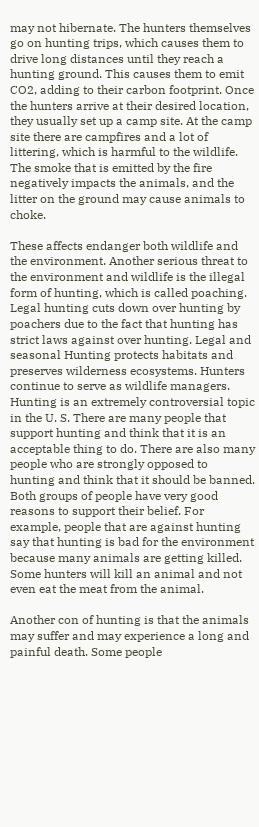may not hibernate. The hunters themselves go on hunting trips, which causes them to drive long distances until they reach a hunting ground. This causes them to emit CO2, adding to their carbon footprint. Once the hunters arrive at their desired location, they usually set up a camp site. At the camp site there are campfires and a lot of littering, which is harmful to the wildlife. The smoke that is emitted by the fire negatively impacts the animals, and the litter on the ground may cause animals to choke.

These affects endanger both wildlife and the environment. Another serious threat to the environment and wildlife is the illegal form of hunting, which is called poaching. Legal hunting cuts down over hunting by poachers due to the fact that hunting has strict laws against over hunting. Legal and seasonal Hunting protects habitats and preserves wilderness ecosystems. Hunters continue to serve as wildlife managers.
Hunting is an extremely controversial topic in the U. S. There are many people that support hunting and think that it is an acceptable thing to do. There are also many people who are strongly opposed to hunting and think that it should be banned. Both groups of people have very good reasons to support their belief. For example, people that are against hunting say that hunting is bad for the environment because many animals are getting killed. Some hunters will kill an animal and not even eat the meat from the animal.

Another con of hunting is that the animals may suffer and may experience a long and painful death. Some people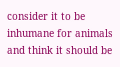consider it to be inhumane for animals and think it should be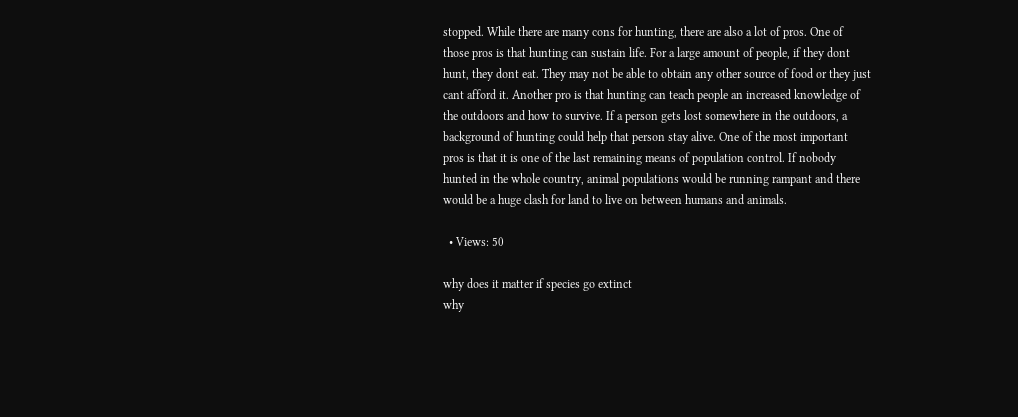stopped. While there are many cons for hunting, there are also a lot of pros. One of those pros is that hunting can sustain life. For a large amount of people, if they dont hunt, they dont eat. They may not be able to obtain any other source of food or they just cant afford it. Another pro is that hunting can teach people an increased knowledge of the outdoors and how to survive. If a person gets lost somewhere in the outdoors, a background of hunting could help that person stay alive. One of the most important pros is that it is one of the last remaining means of population control. If nobody hunted in the whole country, animal populations would be running rampant and there would be a huge clash for land to live on between humans and animals.

  • Views: 50

why does it matter if species go extinct
why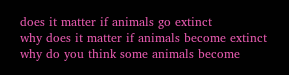does it matter if animals go extinct
why does it matter if animals become extinct
why do you think some animals become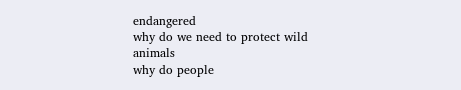endangered
why do we need to protect wild animals
why do people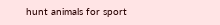hunt animals for sport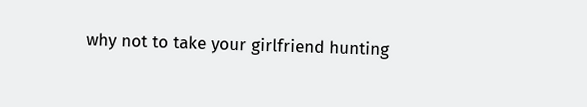why not to take your girlfriend hunting